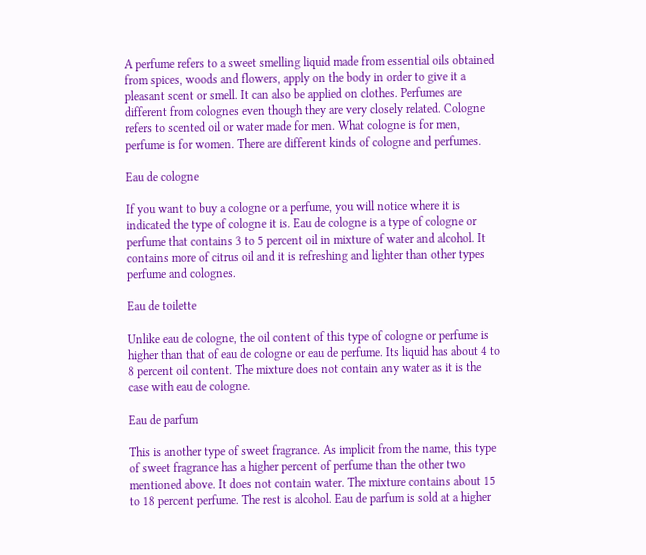A perfume refers to a sweet smelling liquid made from essential oils obtained from spices, woods and flowers, apply on the body in order to give it a pleasant scent or smell. It can also be applied on clothes. Perfumes are different from colognes even though they are very closely related. Cologne refers to scented oil or water made for men. What cologne is for men, perfume is for women. There are different kinds of cologne and perfumes.

Eau de cologne

If you want to buy a cologne or a perfume, you will notice where it is indicated the type of cologne it is. Eau de cologne is a type of cologne or perfume that contains 3 to 5 percent oil in mixture of water and alcohol. It contains more of citrus oil and it is refreshing and lighter than other types perfume and colognes.

Eau de toilette

Unlike eau de cologne, the oil content of this type of cologne or perfume is higher than that of eau de cologne or eau de perfume. Its liquid has about 4 to 8 percent oil content. The mixture does not contain any water as it is the case with eau de cologne.

Eau de parfum

This is another type of sweet fragrance. As implicit from the name, this type of sweet fragrance has a higher percent of perfume than the other two mentioned above. It does not contain water. The mixture contains about 15 to 18 percent perfume. The rest is alcohol. Eau de parfum is sold at a higher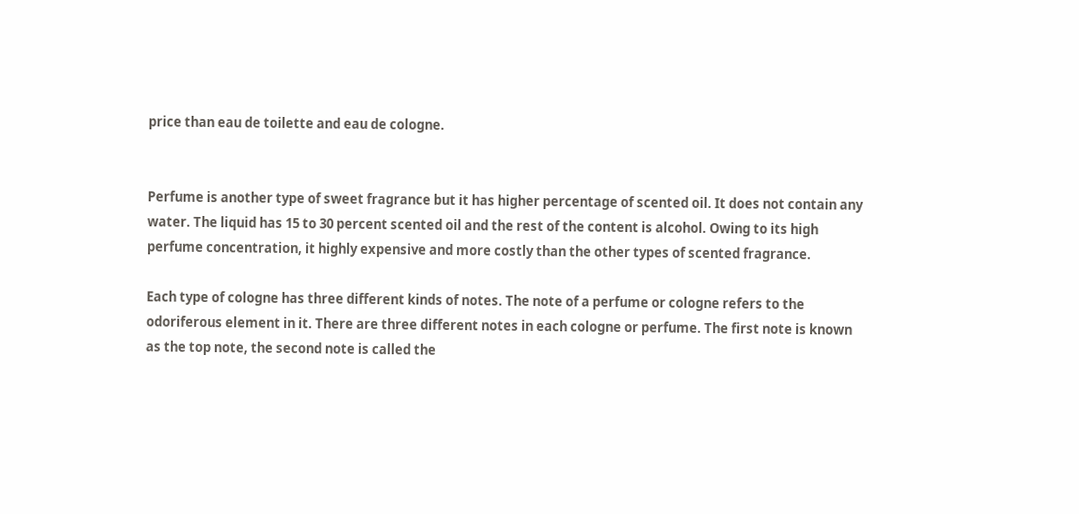price than eau de toilette and eau de cologne.


Perfume is another type of sweet fragrance but it has higher percentage of scented oil. It does not contain any water. The liquid has 15 to 30 percent scented oil and the rest of the content is alcohol. Owing to its high perfume concentration, it highly expensive and more costly than the other types of scented fragrance.

Each type of cologne has three different kinds of notes. The note of a perfume or cologne refers to the odoriferous element in it. There are three different notes in each cologne or perfume. The first note is known as the top note, the second note is called the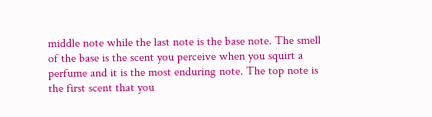middle note while the last note is the base note. The smell of the base is the scent you perceive when you squirt a perfume and it is the most enduring note. The top note is the first scent that you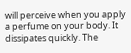will perceive when you apply a perfume on your body. It dissipates quickly. The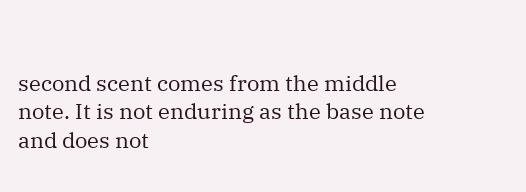second scent comes from the middle note. It is not enduring as the base note and does not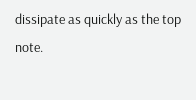dissipate as quickly as the top note.